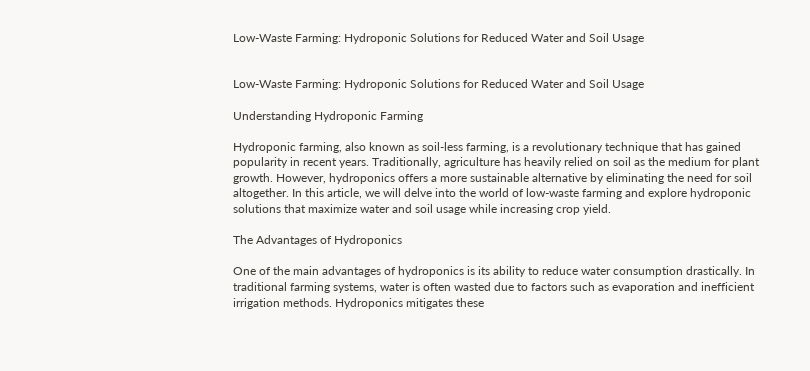Low-Waste Farming: Hydroponic Solutions for Reduced Water and Soil Usage


Low-Waste Farming: Hydroponic Solutions for Reduced Water and Soil Usage

Understanding Hydroponic Farming

Hydroponic farming, also known as soil-less farming, is a revolutionary technique that has gained popularity in recent years. Traditionally, agriculture has heavily relied on soil as the medium for plant growth. However, hydroponics offers a more sustainable alternative by eliminating the need for soil altogether. In this article, we will delve into the world of low-waste farming and explore hydroponic solutions that maximize water and soil usage while increasing crop yield.

The Advantages of Hydroponics

One of the main advantages of hydroponics is its ability to reduce water consumption drastically. In traditional farming systems, water is often wasted due to factors such as evaporation and inefficient irrigation methods. Hydroponics mitigates these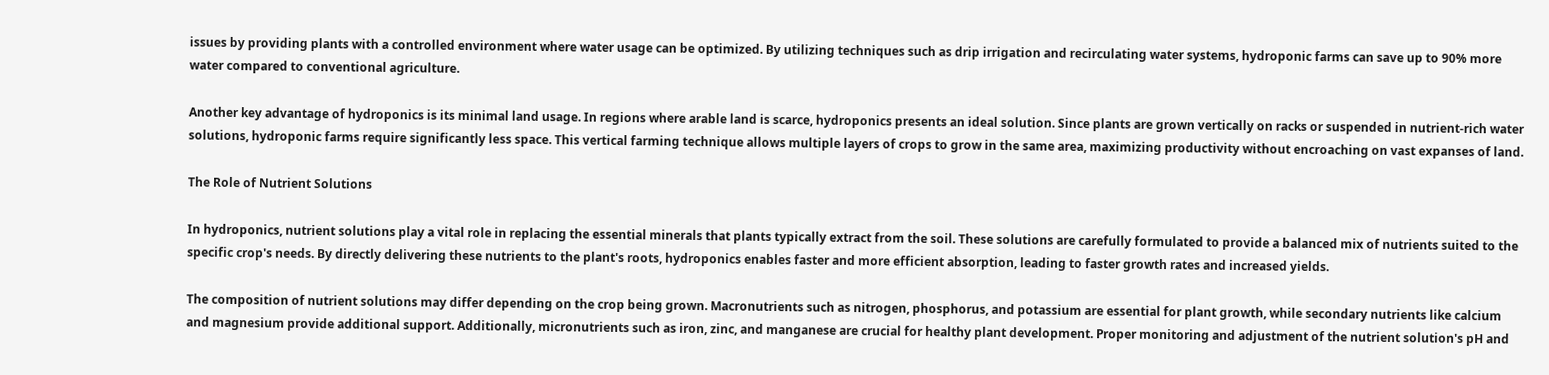issues by providing plants with a controlled environment where water usage can be optimized. By utilizing techniques such as drip irrigation and recirculating water systems, hydroponic farms can save up to 90% more water compared to conventional agriculture.

Another key advantage of hydroponics is its minimal land usage. In regions where arable land is scarce, hydroponics presents an ideal solution. Since plants are grown vertically on racks or suspended in nutrient-rich water solutions, hydroponic farms require significantly less space. This vertical farming technique allows multiple layers of crops to grow in the same area, maximizing productivity without encroaching on vast expanses of land.

The Role of Nutrient Solutions

In hydroponics, nutrient solutions play a vital role in replacing the essential minerals that plants typically extract from the soil. These solutions are carefully formulated to provide a balanced mix of nutrients suited to the specific crop's needs. By directly delivering these nutrients to the plant's roots, hydroponics enables faster and more efficient absorption, leading to faster growth rates and increased yields.

The composition of nutrient solutions may differ depending on the crop being grown. Macronutrients such as nitrogen, phosphorus, and potassium are essential for plant growth, while secondary nutrients like calcium and magnesium provide additional support. Additionally, micronutrients such as iron, zinc, and manganese are crucial for healthy plant development. Proper monitoring and adjustment of the nutrient solution's pH and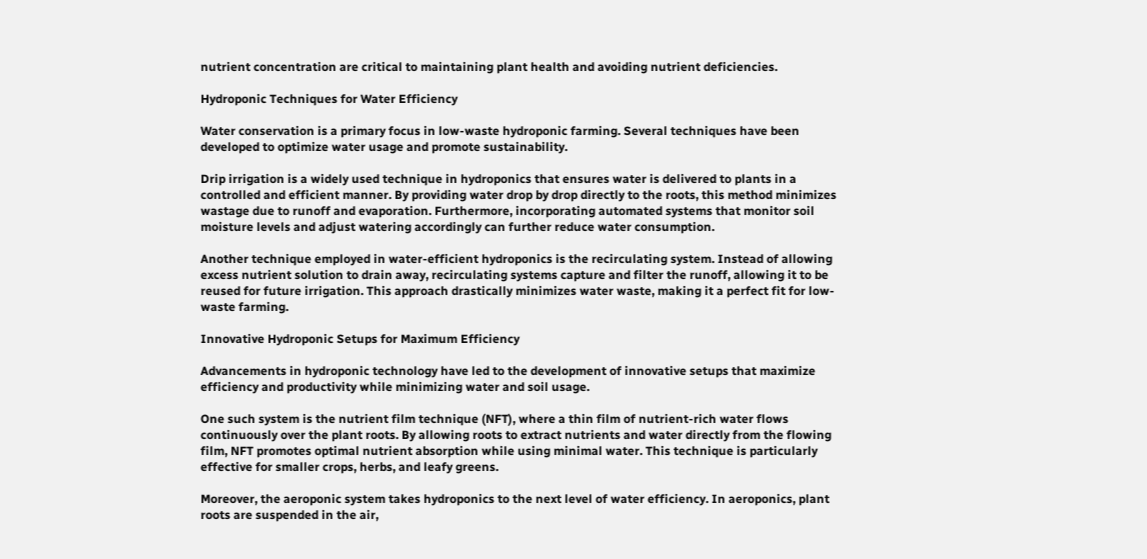nutrient concentration are critical to maintaining plant health and avoiding nutrient deficiencies.

Hydroponic Techniques for Water Efficiency

Water conservation is a primary focus in low-waste hydroponic farming. Several techniques have been developed to optimize water usage and promote sustainability.

Drip irrigation is a widely used technique in hydroponics that ensures water is delivered to plants in a controlled and efficient manner. By providing water drop by drop directly to the roots, this method minimizes wastage due to runoff and evaporation. Furthermore, incorporating automated systems that monitor soil moisture levels and adjust watering accordingly can further reduce water consumption.

Another technique employed in water-efficient hydroponics is the recirculating system. Instead of allowing excess nutrient solution to drain away, recirculating systems capture and filter the runoff, allowing it to be reused for future irrigation. This approach drastically minimizes water waste, making it a perfect fit for low-waste farming.

Innovative Hydroponic Setups for Maximum Efficiency

Advancements in hydroponic technology have led to the development of innovative setups that maximize efficiency and productivity while minimizing water and soil usage.

One such system is the nutrient film technique (NFT), where a thin film of nutrient-rich water flows continuously over the plant roots. By allowing roots to extract nutrients and water directly from the flowing film, NFT promotes optimal nutrient absorption while using minimal water. This technique is particularly effective for smaller crops, herbs, and leafy greens.

Moreover, the aeroponic system takes hydroponics to the next level of water efficiency. In aeroponics, plant roots are suspended in the air,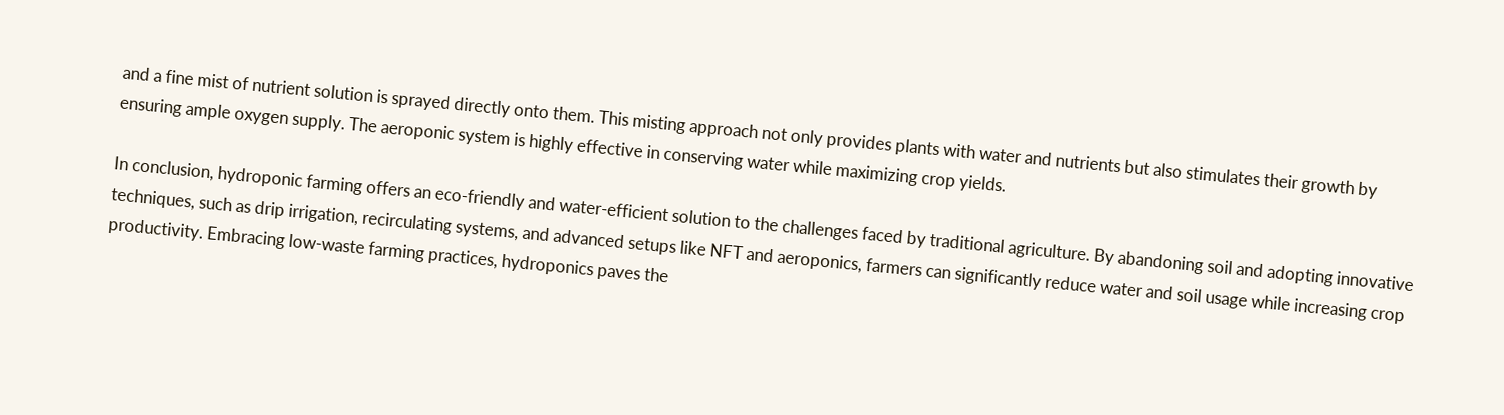and a fine mist of nutrient solution is sprayed directly onto them. This misting approach not only provides plants with water and nutrients but also stimulates their growth by ensuring ample oxygen supply. The aeroponic system is highly effective in conserving water while maximizing crop yields.

In conclusion, hydroponic farming offers an eco-friendly and water-efficient solution to the challenges faced by traditional agriculture. By abandoning soil and adopting innovative techniques, such as drip irrigation, recirculating systems, and advanced setups like NFT and aeroponics, farmers can significantly reduce water and soil usage while increasing crop productivity. Embracing low-waste farming practices, hydroponics paves the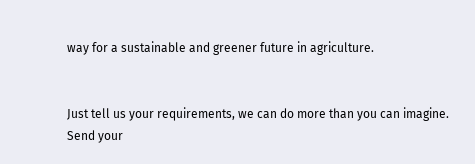way for a sustainable and greener future in agriculture.


Just tell us your requirements, we can do more than you can imagine.
Send your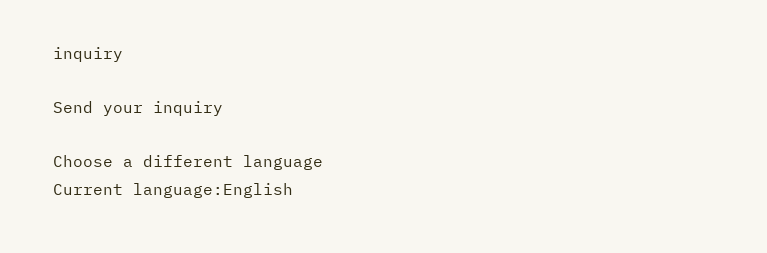inquiry

Send your inquiry

Choose a different language
Current language:English